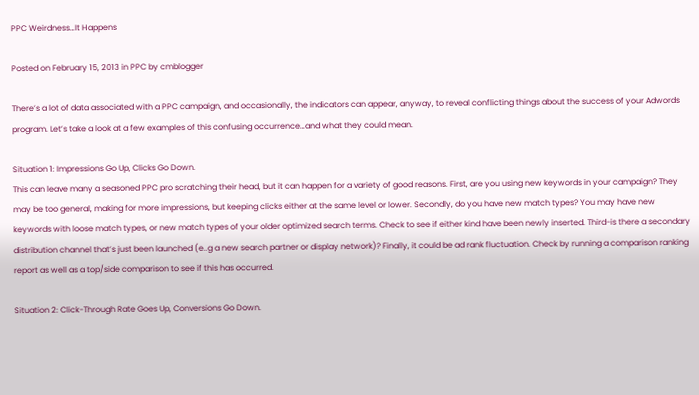PPC Weirdness…It Happens

Posted on February 15, 2013 in PPC by cmblogger

There’s a lot of data associated with a PPC campaign, and occasionally, the indicators can appear, anyway, to reveal conflicting things about the success of your Adwords program. Let’s take a look at a few examples of this confusing occurrence…and what they could mean.

Situation 1: Impressions Go Up, Clicks Go Down.
This can leave many a seasoned PPC pro scratching their head, but it can happen for a variety of good reasons. First, are you using new keywords in your campaign? They may be too general, making for more impressions, but keeping clicks either at the same level or lower. Secondly, do you have new match types? You may have new keywords with loose match types, or new match types of your older optimized search terms. Check to see if either kind have been newly inserted. Third-is there a secondary distribution channel that’s just been launched (e..g a new search partner or display network)? Finally, it could be ad rank fluctuation. Check by running a comparison ranking report as well as a top/side comparison to see if this has occurred.

Situation 2: Click-Through Rate Goes Up, Conversions Go Down.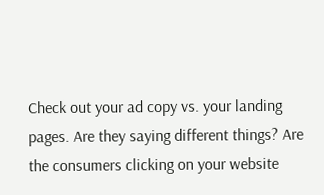Check out your ad copy vs. your landing pages. Are they saying different things? Are the consumers clicking on your website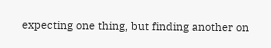expecting one thing, but finding another on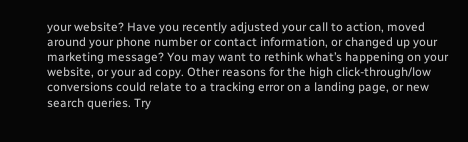your website? Have you recently adjusted your call to action, moved around your phone number or contact information, or changed up your marketing message? You may want to rethink what’s happening on your website, or your ad copy. Other reasons for the high click-through/low conversions could relate to a tracking error on a landing page, or new search queries. Try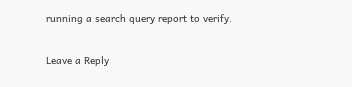running a search query report to verify.


Leave a Reply